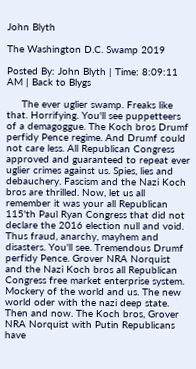John Blyth

The Washington D.C. Swamp 2019

Posted By: John Blyth | Time: 8:09:11 AM | Back to Blygs

     The ever uglier swamp. Freaks like that. Horrifying. You'll see puppetteers of a demagoggue. The Koch bros Drumf perfidy Pence regime. And Drumf could not care less. All Republican Congress approved and guaranteed to repeat ever uglier crimes against us. Spies, lies and debauchery. Fascism and the Nazi Koch bros are thrilled. Now, let us all remember it was your all Republican 115'th Paul Ryan Congress that did not declare the 2016 election null and void. Thus fraud, anarchy, mayhem and disasters. You'll see. Tremendous Drumf perfidy Pence. Grover NRA Norquist and the Nazi Koch bros all Republican Congress free market enterprise system. Mockery of the world and us. The new world oder with the nazi deep state. Then and now. The Koch bros, Grover NRA Norquist with Putin Republicans have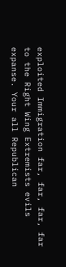exploited Immigration far, far, far, far to the Right Wing Extremists evils expanse. Your all Republican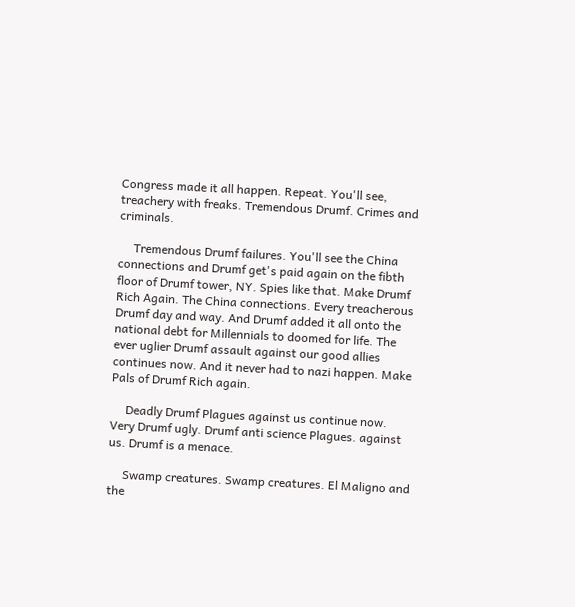Congress made it all happen. Repeat. You'll see, treachery with freaks. Tremendous Drumf. Crimes and criminals.

     Tremendous Drumf failures. You'll see the China connections and Drumf get's paid again on the fibth floor of Drumf tower, NY. Spies like that. Make Drumf Rich Again. The China connections. Every treacherous Drumf day and way. And Drumf added it all onto the national debt for Millennials to doomed for life. The ever uglier Drumf assault against our good allies continues now. And it never had to nazi happen. Make Pals of Drumf Rich again.

     Deadly Drumf Plagues against us continue now. Very Drumf ugly. Drumf anti science Plagues. against us. Drumf is a menace.

     Swamp creatures. Swamp creatures. El Maligno and the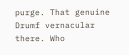purge. That genuine Drumf vernacular there. Who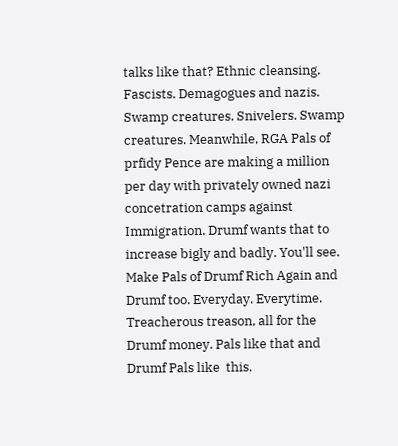talks like that? Ethnic cleansing. Fascists. Demagogues and nazis. Swamp creatures. Snivelers. Swamp creatures. Meanwhile, RGA Pals of prfidy Pence are making a million per day with privately owned nazi concetration camps against Immigration. Drumf wants that to increase bigly and badly. You'll see. Make Pals of Drumf Rich Again and Drumf too. Everyday. Everytime. Treacherous treason, all for the Drumf money. Pals like that and Drumf Pals like  this.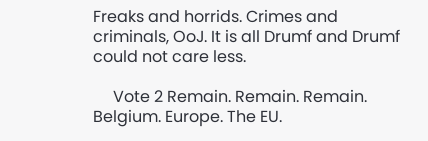Freaks and horrids. Crimes and criminals, OoJ. It is all Drumf and Drumf could not care less.

     Vote 2 Remain. Remain. Remain. Belgium. Europe. The EU.